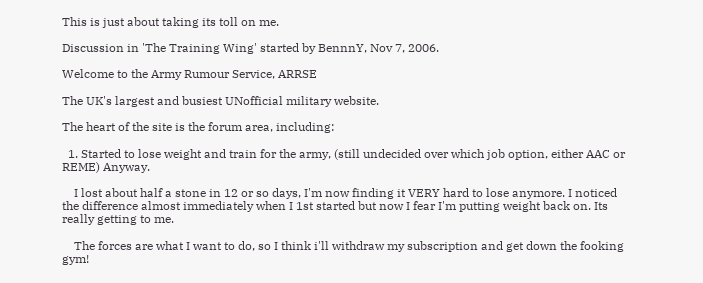This is just about taking its toll on me.

Discussion in 'The Training Wing' started by BennnY, Nov 7, 2006.

Welcome to the Army Rumour Service, ARRSE

The UK's largest and busiest UNofficial military website.

The heart of the site is the forum area, including:

  1. Started to lose weight and train for the army, (still undecided over which job option, either AAC or REME) Anyway.

    I lost about half a stone in 12 or so days, I'm now finding it VERY hard to lose anymore. I noticed the difference almost immediately when I 1st started but now I fear I'm putting weight back on. Its really getting to me.

    The forces are what I want to do, so I think i'll withdraw my subscription and get down the fooking gym!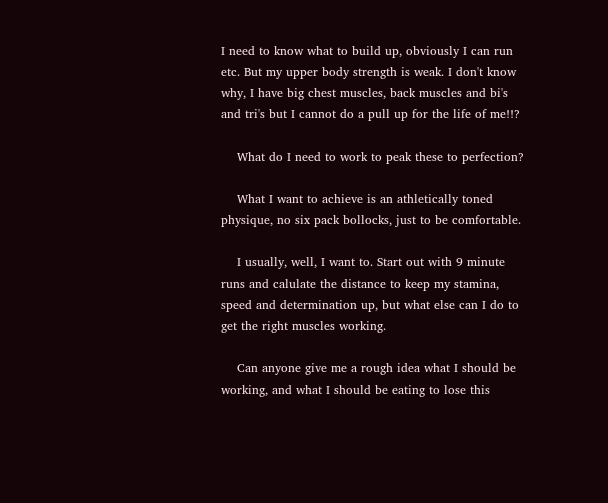I need to know what to build up, obviously I can run etc. But my upper body strength is weak. I don't know why, I have big chest muscles, back muscles and bi's and tri's but I cannot do a pull up for the life of me!!?

    What do I need to work to peak these to perfection?

    What I want to achieve is an athletically toned physique, no six pack bollocks, just to be comfortable.

    I usually, well, I want to. Start out with 9 minute runs and calulate the distance to keep my stamina, speed and determination up, but what else can I do to get the right muscles working.

    Can anyone give me a rough idea what I should be working, and what I should be eating to lose this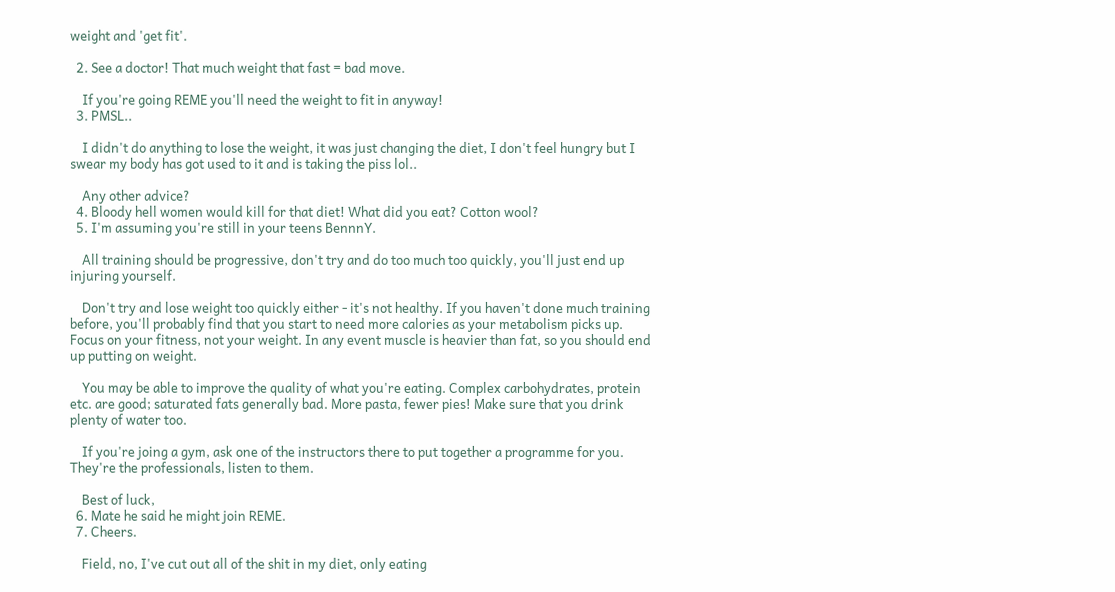weight and 'get fit'.

  2. See a doctor! That much weight that fast = bad move.

    If you're going REME you'll need the weight to fit in anyway!
  3. PMSL..

    I didn't do anything to lose the weight, it was just changing the diet, I don't feel hungry but I swear my body has got used to it and is taking the piss lol..

    Any other advice?
  4. Bloody hell women would kill for that diet! What did you eat? Cotton wool?
  5. I'm assuming you're still in your teens BennnY.

    All training should be progressive, don't try and do too much too quickly, you'll just end up injuring yourself.

    Don't try and lose weight too quickly either - it's not healthy. If you haven't done much training before, you'll probably find that you start to need more calories as your metabolism picks up. Focus on your fitness, not your weight. In any event muscle is heavier than fat, so you should end up putting on weight.

    You may be able to improve the quality of what you're eating. Complex carbohydrates, protein etc. are good; saturated fats generally bad. More pasta, fewer pies! Make sure that you drink plenty of water too.

    If you're joing a gym, ask one of the instructors there to put together a programme for you. They're the professionals, listen to them.

    Best of luck,
  6. Mate he said he might join REME.
  7. Cheers.

    Field, no, I've cut out all of the shit in my diet, only eating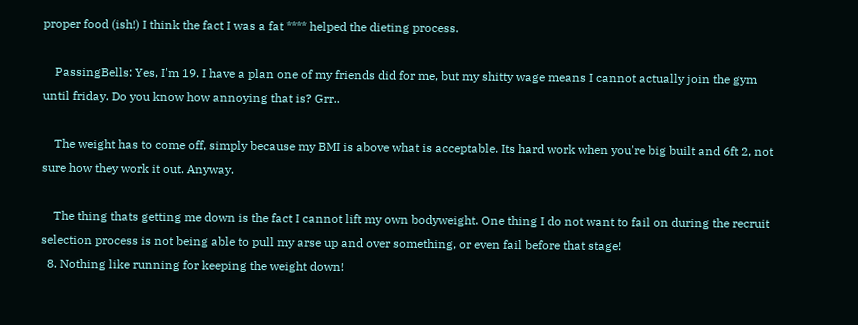proper food (ish!) I think the fact I was a fat **** helped the dieting process.

    PassingBells: Yes, I'm 19. I have a plan one of my friends did for me, but my shitty wage means I cannot actually join the gym until friday. Do you know how annoying that is? Grr..

    The weight has to come off, simply because my BMI is above what is acceptable. Its hard work when you're big built and 6ft 2, not sure how they work it out. Anyway.

    The thing thats getting me down is the fact I cannot lift my own bodyweight. One thing I do not want to fail on during the recruit selection process is not being able to pull my arse up and over something, or even fail before that stage!
  8. Nothing like running for keeping the weight down!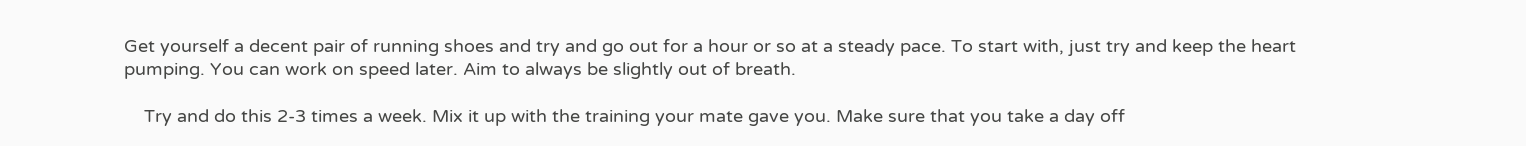Get yourself a decent pair of running shoes and try and go out for a hour or so at a steady pace. To start with, just try and keep the heart pumping. You can work on speed later. Aim to always be slightly out of breath.

    Try and do this 2-3 times a week. Mix it up with the training your mate gave you. Make sure that you take a day off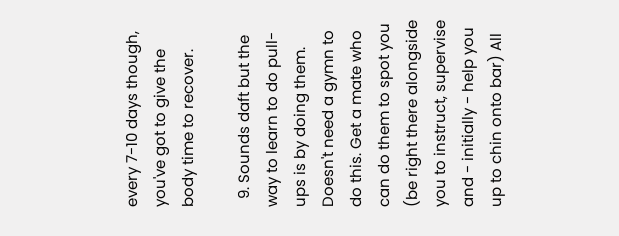every 7-10 days though, you've got to give the body time to recover.

  9. Sounds daft but the way to learn to do pull-ups is by doing them. Doesn't need a gymn to do this. Get a mate who can do them to spot you (be right there alongside you to instruct, supervise and - initially - help you up to chin onto bar) All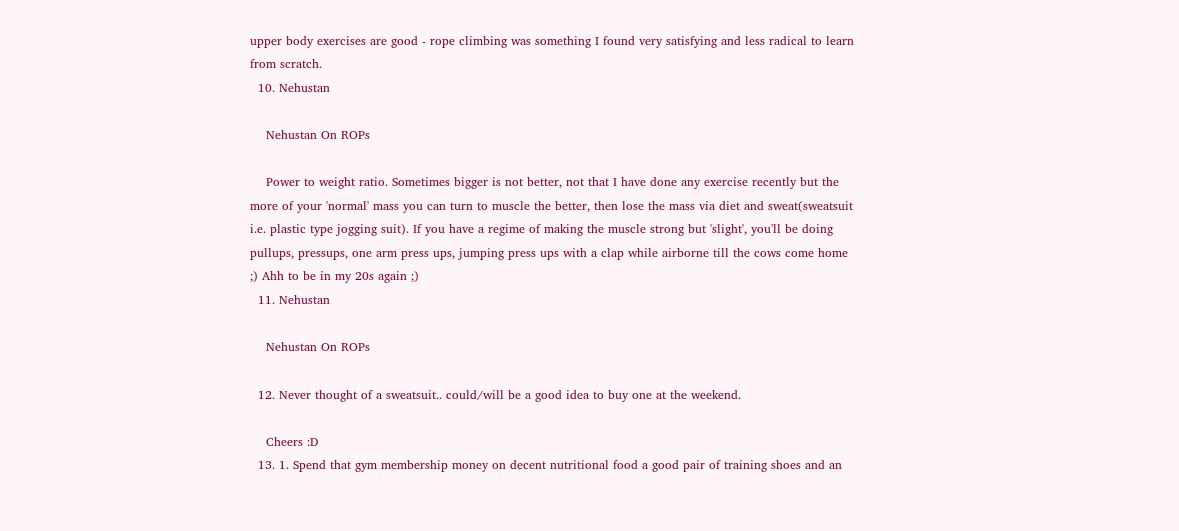upper body exercises are good - rope climbing was something I found very satisfying and less radical to learn from scratch.
  10. Nehustan

    Nehustan On ROPs

    Power to weight ratio. Sometimes bigger is not better, not that I have done any exercise recently but the more of your 'normal' mass you can turn to muscle the better, then lose the mass via diet and sweat(sweatsuit i.e. plastic type jogging suit). If you have a regime of making the muscle strong but 'slight', you'll be doing pullups, pressups, one arm press ups, jumping press ups with a clap while airborne till the cows come home ;) Ahh to be in my 20s again ;)
  11. Nehustan

    Nehustan On ROPs

  12. Never thought of a sweatsuit.. could/will be a good idea to buy one at the weekend.

    Cheers :D
  13. 1. Spend that gym membership money on decent nutritional food a good pair of training shoes and an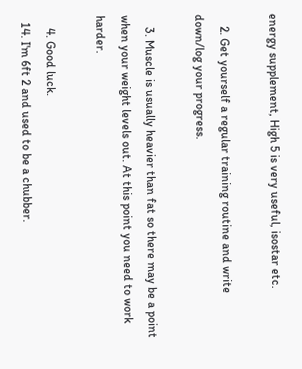energy supplement, High 5 is very useful, isostar etc.

    2. Get yourself a regular training routine and write down/log your progress.

    3. Muscle is usually heavier than fat so there may be a point when your weight levels out. At this point you need to work harder.

    4. Good luck.
  14. I'm 6ft 2 and used to be a chubber.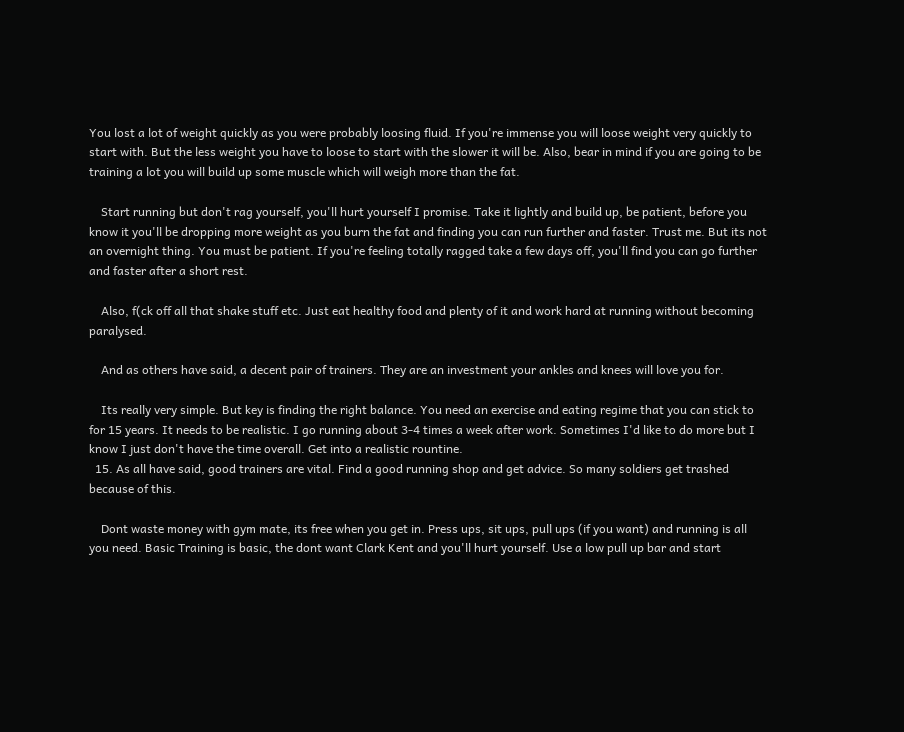You lost a lot of weight quickly as you were probably loosing fluid. If you're immense you will loose weight very quickly to start with. But the less weight you have to loose to start with the slower it will be. Also, bear in mind if you are going to be training a lot you will build up some muscle which will weigh more than the fat.

    Start running but don't rag yourself, you'll hurt yourself I promise. Take it lightly and build up, be patient, before you know it you'll be dropping more weight as you burn the fat and finding you can run further and faster. Trust me. But its not an overnight thing. You must be patient. If you're feeling totally ragged take a few days off, you'll find you can go further and faster after a short rest.

    Also, f(ck off all that shake stuff etc. Just eat healthy food and plenty of it and work hard at running without becoming paralysed.

    And as others have said, a decent pair of trainers. They are an investment your ankles and knees will love you for.

    Its really very simple. But key is finding the right balance. You need an exercise and eating regime that you can stick to for 15 years. It needs to be realistic. I go running about 3-4 times a week after work. Sometimes I'd like to do more but I know I just don't have the time overall. Get into a realistic rountine.
  15. As all have said, good trainers are vital. Find a good running shop and get advice. So many soldiers get trashed because of this.

    Dont waste money with gym mate, its free when you get in. Press ups, sit ups, pull ups (if you want) and running is all you need. Basic Training is basic, the dont want Clark Kent and you'll hurt yourself. Use a low pull up bar and start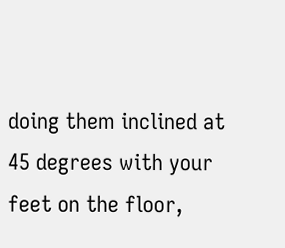doing them inclined at 45 degrees with your feet on the floor,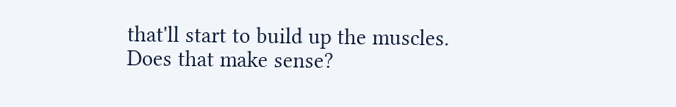that'll start to build up the muscles. Does that make sense?